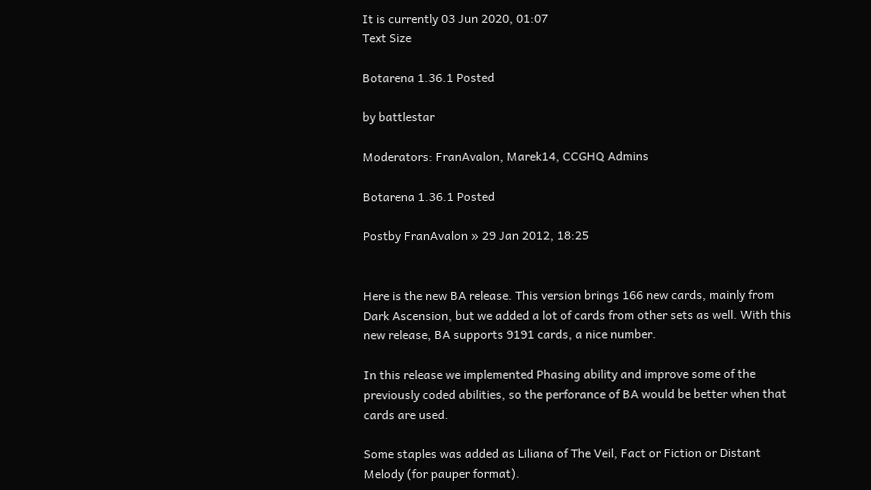It is currently 03 Jun 2020, 01:07
Text Size

Botarena 1.36.1 Posted

by battlestar

Moderators: FranAvalon, Marek14, CCGHQ Admins

Botarena 1.36.1 Posted

Postby FranAvalon » 29 Jan 2012, 18:25


Here is the new BA release. This version brings 166 new cards, mainly from Dark Ascension, but we added a lot of cards from other sets as well. With this new release, BA supports 9191 cards, a nice number.

In this release we implemented Phasing ability and improve some of the previously coded abilities, so the perforance of BA would be better when that cards are used.

Some staples was added as Liliana of The Veil, Fact or Fiction or Distant Melody (for pauper format).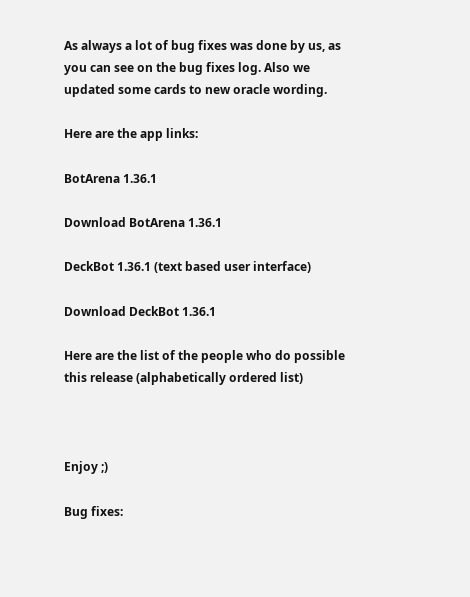As always a lot of bug fixes was done by us, as you can see on the bug fixes log. Also we updated some cards to new oracle wording.

Here are the app links:

BotArena 1.36.1

Download BotArena 1.36.1

DeckBot 1.36.1 (text based user interface)

Download DeckBot 1.36.1

Here are the list of the people who do possible this release (alphabetically ordered list)



Enjoy ;)

Bug fixes: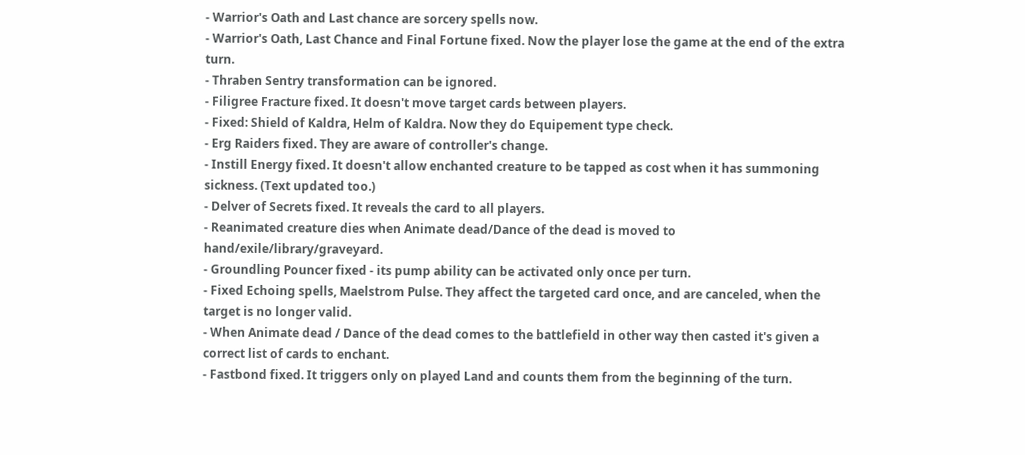- Warrior's Oath and Last chance are sorcery spells now.
- Warrior's Oath, Last Chance and Final Fortune fixed. Now the player lose the game at the end of the extra turn.
- Thraben Sentry transformation can be ignored.
- Filigree Fracture fixed. It doesn't move target cards between players.
- Fixed: Shield of Kaldra, Helm of Kaldra. Now they do Equipement type check.
- Erg Raiders fixed. They are aware of controller's change.
- Instill Energy fixed. It doesn't allow enchanted creature to be tapped as cost when it has summoning sickness. (Text updated too.)
- Delver of Secrets fixed. It reveals the card to all players.
- Reanimated creature dies when Animate dead/Dance of the dead is moved to hand/exile/library/graveyard.
- Groundling Pouncer fixed - its pump ability can be activated only once per turn.
- Fixed Echoing spells, Maelstrom Pulse. They affect the targeted card once, and are canceled, when the target is no longer valid.
- When Animate dead / Dance of the dead comes to the battlefield in other way then casted it's given a correct list of cards to enchant.
- Fastbond fixed. It triggers only on played Land and counts them from the beginning of the turn.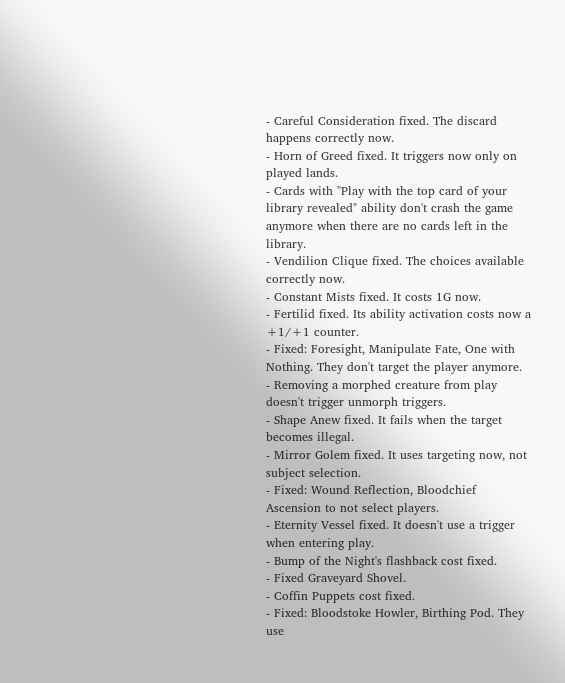- Careful Consideration fixed. The discard happens correctly now.
- Horn of Greed fixed. It triggers now only on played lands.
- Cards with "Play with the top card of your library revealed" ability don't crash the game anymore when there are no cards left in the library.
- Vendilion Clique fixed. The choices available correctly now.
- Constant Mists fixed. It costs 1G now.
- Fertilid fixed. Its ability activation costs now a +1/+1 counter.
- Fixed: Foresight, Manipulate Fate, One with Nothing. They don't target the player anymore.
- Removing a morphed creature from play doesn't trigger unmorph triggers.
- Shape Anew fixed. It fails when the target becomes illegal.
- Mirror Golem fixed. It uses targeting now, not subject selection.
- Fixed: Wound Reflection, Bloodchief Ascension to not select players.
- Eternity Vessel fixed. It doesn't use a trigger when entering play.
- Bump of the Night's flashback cost fixed.
- Fixed Graveyard Shovel.
- Coffin Puppets cost fixed.
- Fixed: Bloodstoke Howler, Birthing Pod. They use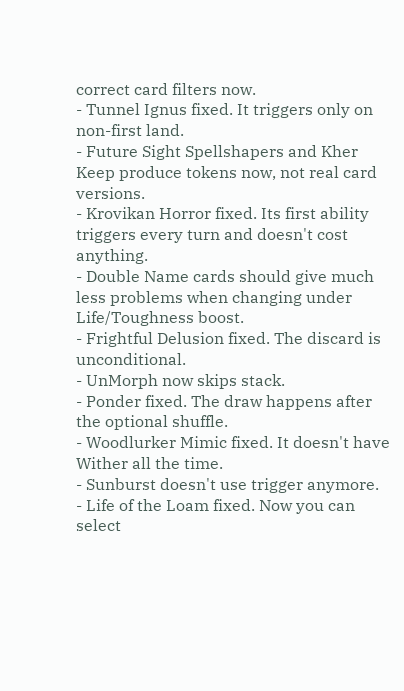correct card filters now.
- Tunnel Ignus fixed. It triggers only on non-first land.
- Future Sight Spellshapers and Kher Keep produce tokens now, not real card versions.
- Krovikan Horror fixed. Its first ability triggers every turn and doesn't cost anything.
- Double Name cards should give much less problems when changing under Life/Toughness boost.
- Frightful Delusion fixed. The discard is unconditional.
- UnMorph now skips stack.
- Ponder fixed. The draw happens after the optional shuffle.
- Woodlurker Mimic fixed. It doesn't have Wither all the time.
- Sunburst doesn't use trigger anymore.
- Life of the Loam fixed. Now you can select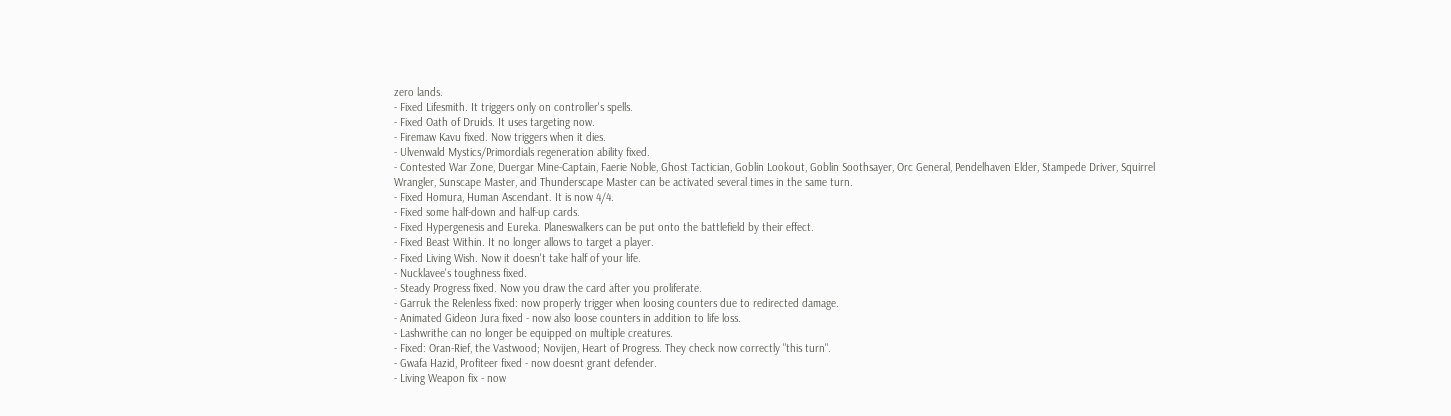zero lands.
- Fixed Lifesmith. It triggers only on controller's spells.
- Fixed Oath of Druids. It uses targeting now.
- Firemaw Kavu fixed. Now triggers when it dies.
- Ulvenwald Mystics/Primordials regeneration ability fixed.
- Contested War Zone, Duergar Mine-Captain, Faerie Noble, Ghost Tactician, Goblin Lookout, Goblin Soothsayer, Orc General, Pendelhaven Elder, Stampede Driver, Squirrel Wrangler, Sunscape Master, and Thunderscape Master can be activated several times in the same turn.
- Fixed Homura, Human Ascendant. It is now 4/4.
- Fixed some half-down and half-up cards.
- Fixed Hypergenesis and Eureka. Planeswalkers can be put onto the battlefield by their effect.
- Fixed Beast Within. It no longer allows to target a player.
- Fixed Living Wish. Now it doesn't take half of your life.
- Nucklavee's toughness fixed.
- Steady Progress fixed. Now you draw the card after you proliferate.
- Garruk the Relenless fixed: now properly trigger when loosing counters due to redirected damage.
- Animated Gideon Jura fixed - now also loose counters in addition to life loss.
- Lashwrithe can no longer be equipped on multiple creatures.
- Fixed: Oran-Rief, the Vastwood; Novijen, Heart of Progress. They check now correctly "this turn".
- Gwafa Hazid, Profiteer fixed - now doesnt grant defender.
- Living Weapon fix - now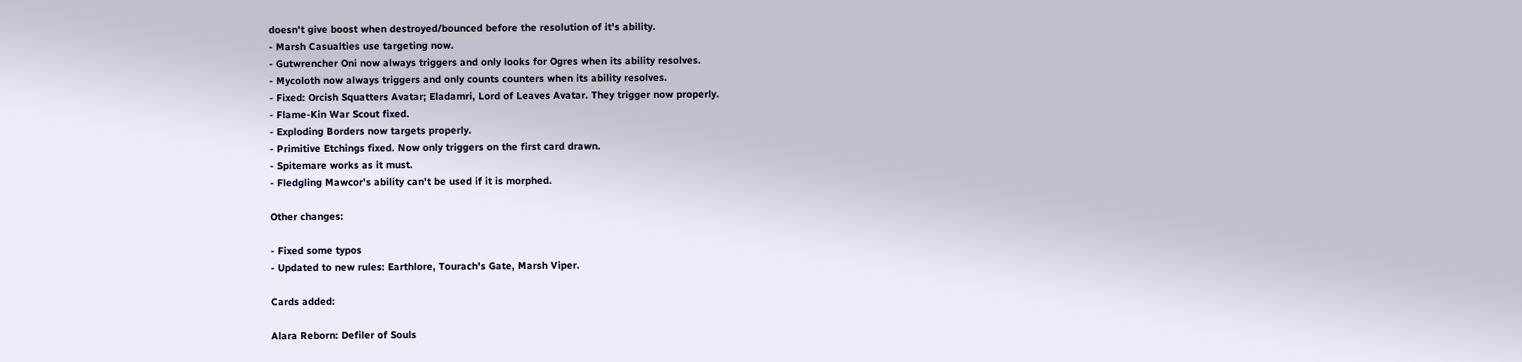doesn't give boost when destroyed/bounced before the resolution of it's ability.
- Marsh Casualties use targeting now.
- Gutwrencher Oni now always triggers and only looks for Ogres when its ability resolves.
- Mycoloth now always triggers and only counts counters when its ability resolves.
- Fixed: Orcish Squatters Avatar; Eladamri, Lord of Leaves Avatar. They trigger now properly.
- Flame-Kin War Scout fixed.
- Exploding Borders now targets properly.
- Primitive Etchings fixed. Now only triggers on the first card drawn.
- Spitemare works as it must.
- Fledgling Mawcor's ability can't be used if it is morphed.

Other changes:

- Fixed some typos
- Updated to new rules: Earthlore, Tourach's Gate, Marsh Viper.

Cards added:

Alara Reborn: Defiler of Souls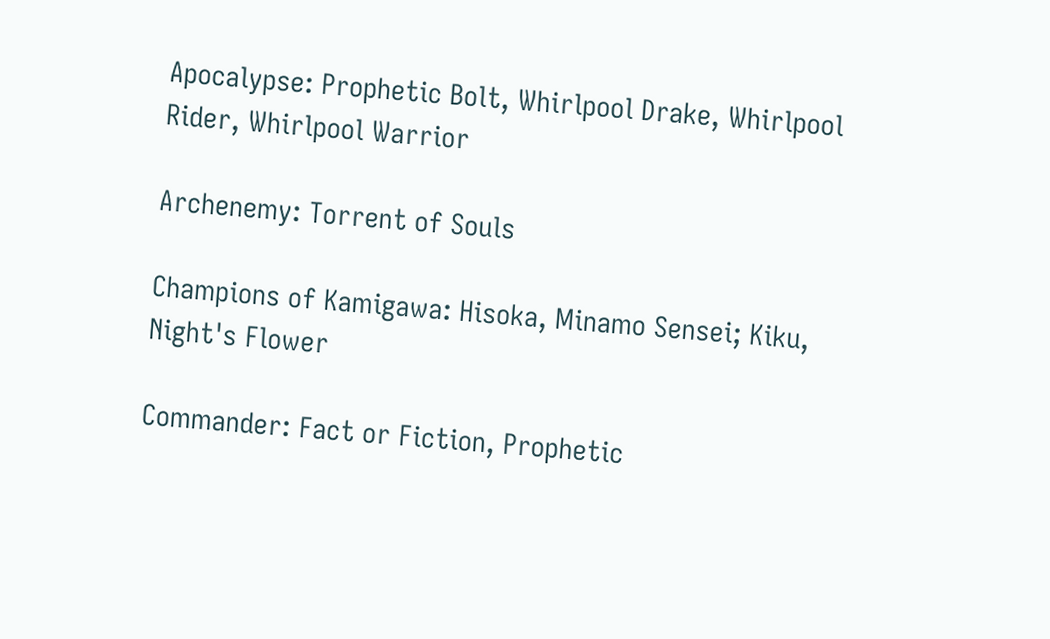Apocalypse: Prophetic Bolt, Whirlpool Drake, Whirlpool Rider, Whirlpool Warrior

Archenemy: Torrent of Souls

Champions of Kamigawa: Hisoka, Minamo Sensei; Kiku, Night's Flower

Commander: Fact or Fiction, Prophetic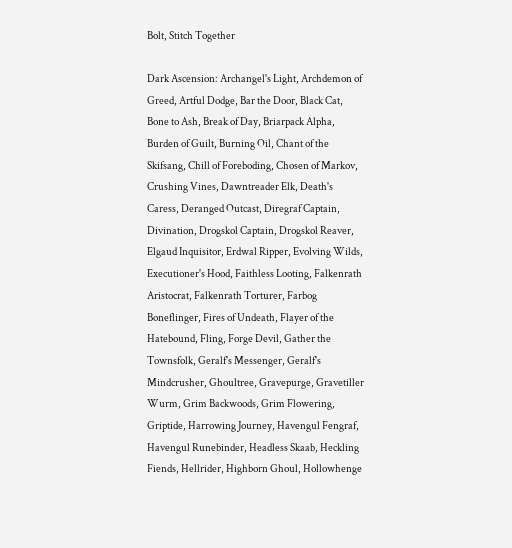Bolt, Stitch Together

Dark Ascension: Archangel's Light, Archdemon of Greed, Artful Dodge, Bar the Door, Black Cat, Bone to Ash, Break of Day, Briarpack Alpha, Burden of Guilt, Burning Oil, Chant of the Skifsang, Chill of Foreboding, Chosen of Markov, Crushing Vines, Dawntreader Elk, Death's Caress, Deranged Outcast, Diregraf Captain, Divination, Drogskol Captain, Drogskol Reaver, Elgaud Inquisitor, Erdwal Ripper, Evolving Wilds, Executioner's Hood, Faithless Looting, Falkenrath Aristocrat, Falkenrath Torturer, Farbog Boneflinger, Fires of Undeath, Flayer of the Hatebound, Fling, Forge Devil, Gather the Townsfolk, Geralf's Messenger, Geralf's Mindcrusher, Ghoultree, Gravepurge, Gravetiller Wurm, Grim Backwoods, Grim Flowering, Griptide, Harrowing Journey, Havengul Fengraf, Havengul Runebinder, Headless Skaab, Heckling Fiends, Hellrider, Highborn Ghoul, Hollowhenge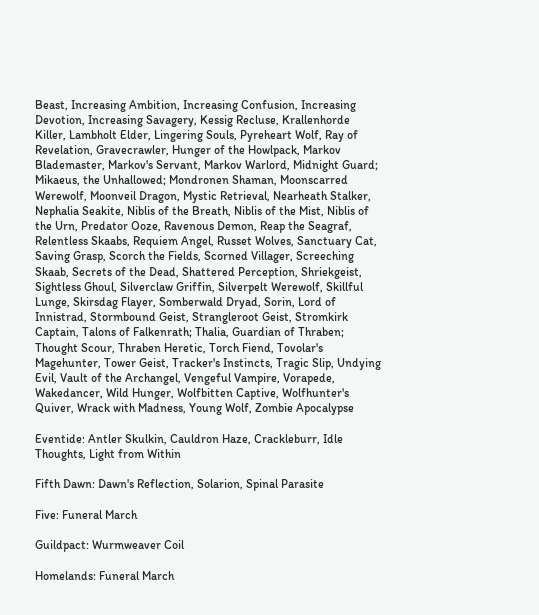Beast, Increasing Ambition, Increasing Confusion, Increasing Devotion, Increasing Savagery, Kessig Recluse, Krallenhorde Killer, Lambholt Elder, Lingering Souls, Pyreheart Wolf, Ray of Revelation, Gravecrawler, Hunger of the Howlpack, Markov Blademaster, Markov's Servant, Markov Warlord, Midnight Guard; Mikaeus, the Unhallowed; Mondronen Shaman, Moonscarred Werewolf, Moonveil Dragon, Mystic Retrieval, Nearheath Stalker, Nephalia Seakite, Niblis of the Breath, Niblis of the Mist, Niblis of the Urn, Predator Ooze, Ravenous Demon, Reap the Seagraf, Relentless Skaabs, Requiem Angel, Russet Wolves, Sanctuary Cat, Saving Grasp, Scorch the Fields, Scorned Villager, Screeching Skaab, Secrets of the Dead, Shattered Perception, Shriekgeist, Sightless Ghoul, Silverclaw Griffin, Silverpelt Werewolf, Skillful Lunge, Skirsdag Flayer, Somberwald Dryad, Sorin, Lord of Innistrad, Stormbound Geist, Strangleroot Geist, Stromkirk Captain, Talons of Falkenrath; Thalia, Guardian of Thraben; Thought Scour, Thraben Heretic, Torch Fiend, Tovolar's Magehunter, Tower Geist, Tracker's Instincts, Tragic Slip, Undying Evil, Vault of the Archangel, Vengeful Vampire, Vorapede, Wakedancer, Wild Hunger, Wolfbitten Captive, Wolfhunter's Quiver, Wrack with Madness, Young Wolf, Zombie Apocalypse

Eventide: Antler Skulkin, Cauldron Haze, Crackleburr, Idle Thoughts, Light from Within

Fifth Dawn: Dawn's Reflection, Solarion, Spinal Parasite

Five: Funeral March

Guildpact: Wurmweaver Coil

Homelands: Funeral March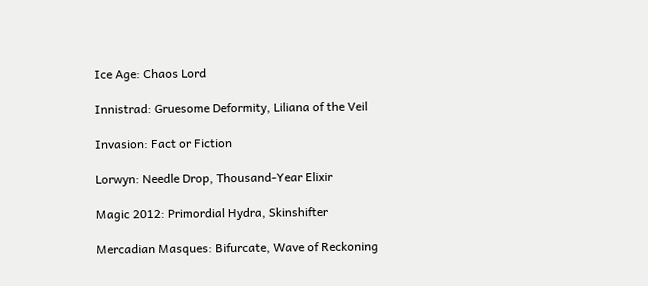Ice Age: Chaos Lord

Innistrad: Gruesome Deformity, Liliana of the Veil

Invasion: Fact or Fiction

Lorwyn: Needle Drop, Thousand-Year Elixir

Magic 2012: Primordial Hydra, Skinshifter

Mercadian Masques: Bifurcate, Wave of Reckoning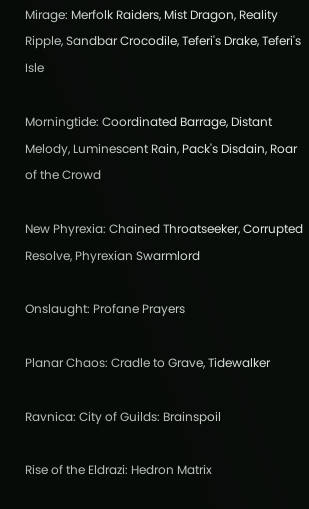Mirage: Merfolk Raiders, Mist Dragon, Reality Ripple, Sandbar Crocodile, Teferi's Drake, Teferi's Isle

Morningtide: Coordinated Barrage, Distant Melody, Luminescent Rain, Pack's Disdain, Roar of the Crowd

New Phyrexia: Chained Throatseeker, Corrupted Resolve, Phyrexian Swarmlord

Onslaught: Profane Prayers

Planar Chaos: Cradle to Grave, Tidewalker

Ravnica: City of Guilds: Brainspoil

Rise of the Eldrazi: Hedron Matrix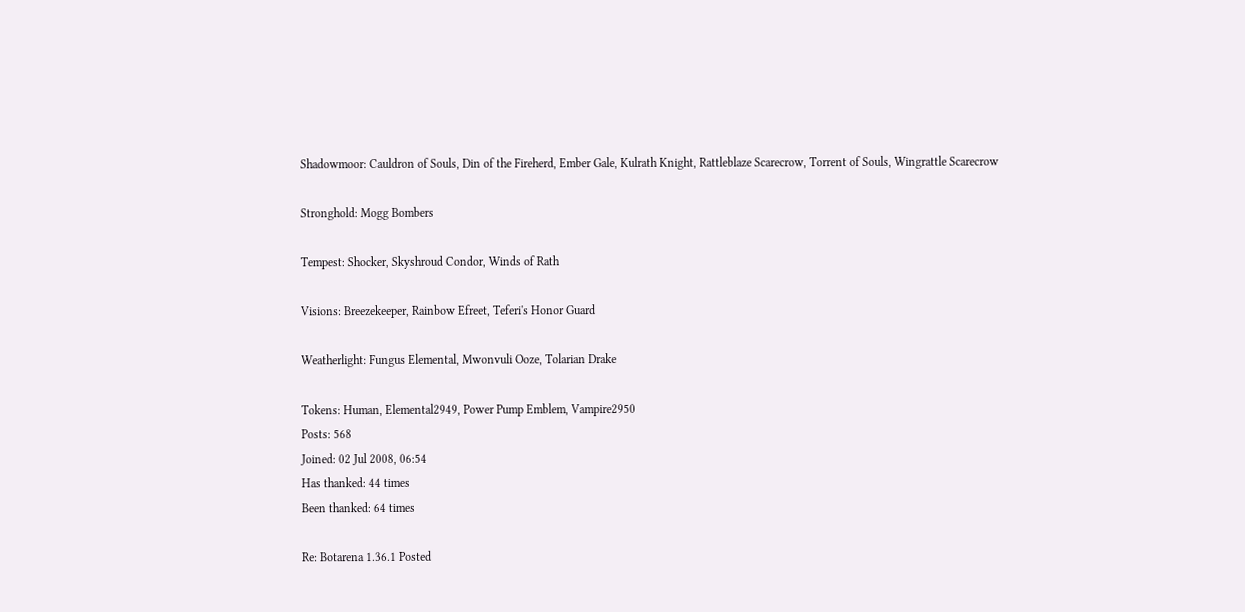Shadowmoor: Cauldron of Souls, Din of the Fireherd, Ember Gale, Kulrath Knight, Rattleblaze Scarecrow, Torrent of Souls, Wingrattle Scarecrow

Stronghold: Mogg Bombers

Tempest: Shocker, Skyshroud Condor, Winds of Rath

Visions: Breezekeeper, Rainbow Efreet, Teferi's Honor Guard

Weatherlight: Fungus Elemental, Mwonvuli Ooze, Tolarian Drake

Tokens: Human, Elemental2949, Power Pump Emblem, Vampire2950
Posts: 568
Joined: 02 Jul 2008, 06:54
Has thanked: 44 times
Been thanked: 64 times

Re: Botarena 1.36.1 Posted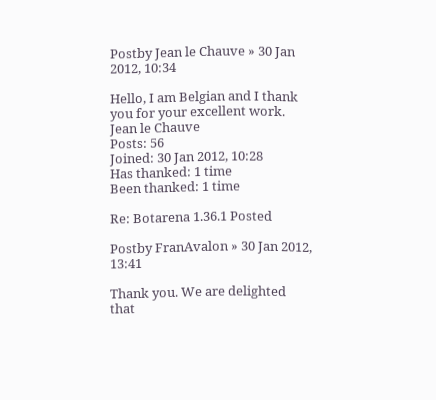Postby Jean le Chauve » 30 Jan 2012, 10:34

Hello, I am Belgian and I thank you for your excellent work.
Jean le Chauve
Posts: 56
Joined: 30 Jan 2012, 10:28
Has thanked: 1 time
Been thanked: 1 time

Re: Botarena 1.36.1 Posted

Postby FranAvalon » 30 Jan 2012, 13:41

Thank you. We are delighted that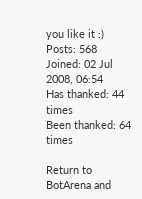you like it :)
Posts: 568
Joined: 02 Jul 2008, 06:54
Has thanked: 44 times
Been thanked: 64 times

Return to BotArena and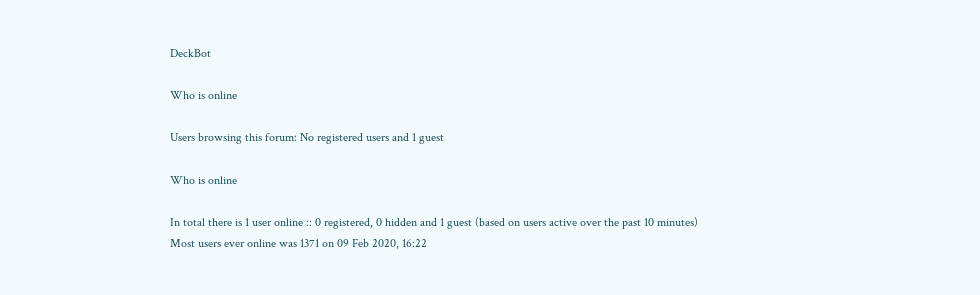DeckBot

Who is online

Users browsing this forum: No registered users and 1 guest

Who is online

In total there is 1 user online :: 0 registered, 0 hidden and 1 guest (based on users active over the past 10 minutes)
Most users ever online was 1371 on 09 Feb 2020, 16:22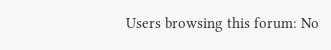Users browsing this forum: No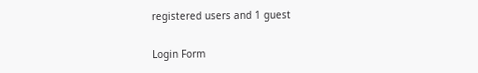registered users and 1 guest

Login Form